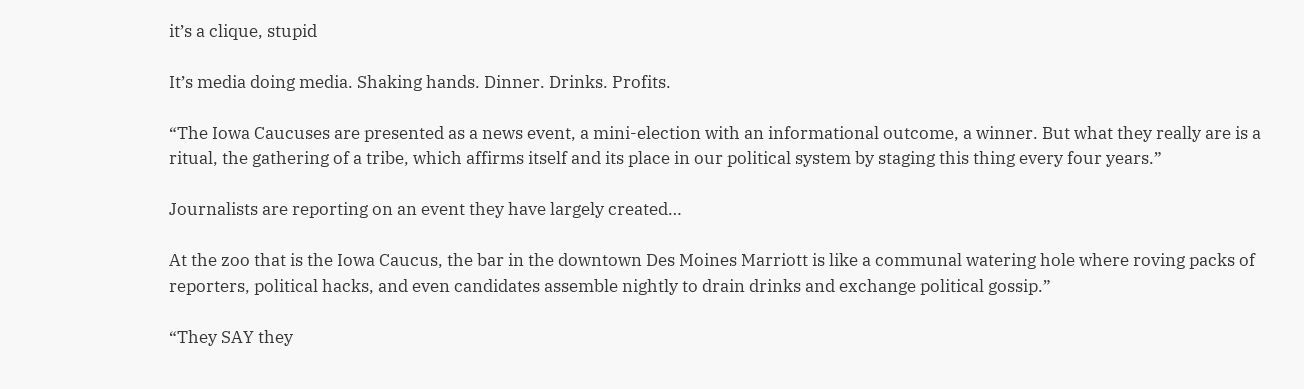it’s a clique, stupid

It’s media doing media. Shaking hands. Dinner. Drinks. Profits.

“The Iowa Caucuses are presented as a news event, a mini-election with an informational outcome, a winner. But what they really are is a ritual, the gathering of a tribe, which affirms itself and its place in our political system by staging this thing every four years.”

Journalists are reporting on an event they have largely created…

At the zoo that is the Iowa Caucus, the bar in the downtown Des Moines Marriott is like a communal watering hole where roving packs of reporters, political hacks, and even candidates assemble nightly to drain drinks and exchange political gossip.”

“They SAY they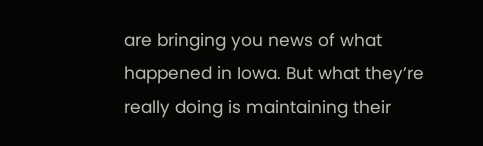are bringing you news of what happened in Iowa. But what they’re really doing is maintaining their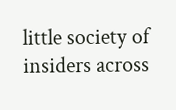little society of insiders across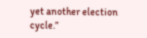yet another election cycle.”